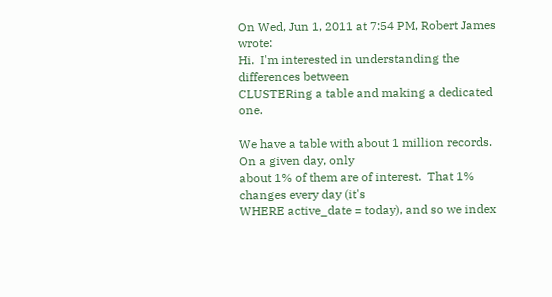On Wed, Jun 1, 2011 at 7:54 PM, Robert James wrote:
Hi.  I'm interested in understanding the differences between
CLUSTERing a table and making a dedicated one.

We have a table with about 1 million records.  On a given day, only
about 1% of them are of interest.  That 1% changes every day (it's
WHERE active_date = today), and so we index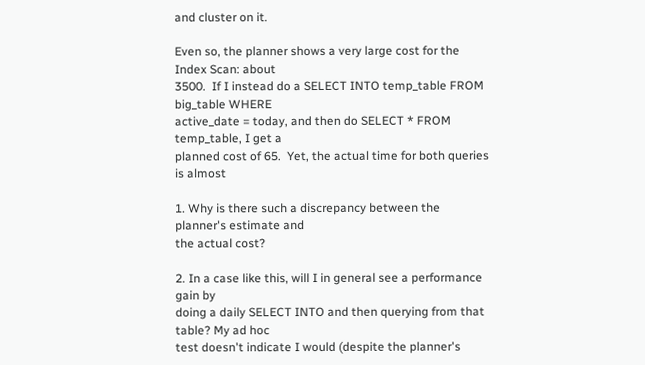and cluster on it.

Even so, the planner shows a very large cost for the Index Scan: about
3500.  If I instead do a SELECT INTO temp_table FROM big_table WHERE
active_date = today, and then do SELECT * FROM temp_table, I get a
planned cost of 65.  Yet, the actual time for both queries is almost

1. Why is there such a discrepancy between the planner's estimate and
the actual cost?

2. In a case like this, will I in general see a performance gain by
doing a daily SELECT INTO and then querying from that table? My ad hoc
test doesn't indicate I would (despite the planner's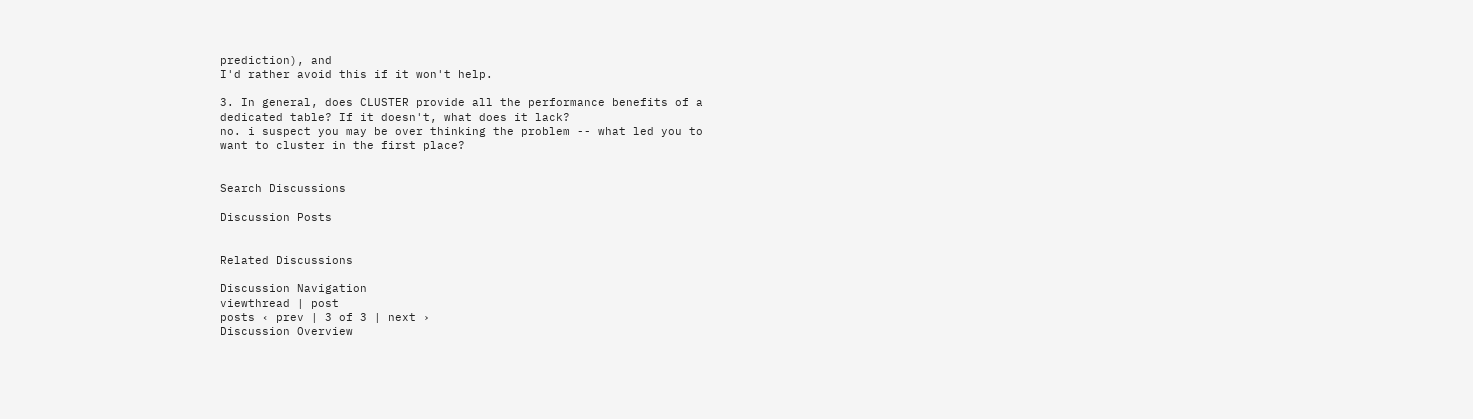prediction), and
I'd rather avoid this if it won't help.

3. In general, does CLUSTER provide all the performance benefits of a
dedicated table? If it doesn't, what does it lack?
no. i suspect you may be over thinking the problem -- what led you to
want to cluster in the first place?


Search Discussions

Discussion Posts


Related Discussions

Discussion Navigation
viewthread | post
posts ‹ prev | 3 of 3 | next ›
Discussion Overview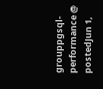grouppgsql-performance @
postedJun 1,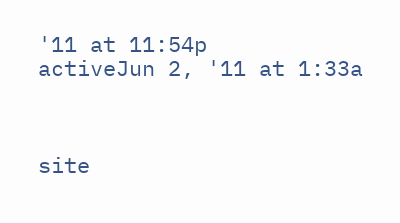'11 at 11:54p
activeJun 2, '11 at 1:33a



site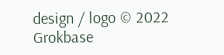design / logo © 2022 Grokbase